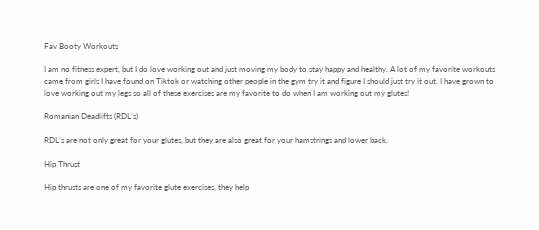Fav Booty Workouts

I am no fitness expert, but I do love working out and just moving my body to stay happy and healthy. A lot of my favorite workouts came from girls I have found on Tiktok or watching other people in the gym try it and figure I should just try it out. I have grown to love working out my legs so all of these exercises are my favorite to do when I am working out my glutes!

Romanian Deadlifts (RDL’s)

RDL’s are not only great for your glutes, but they are also great for your hamstrings and lower back.

Hip Thrust

Hip thrusts are one of my favorite glute exercises, they help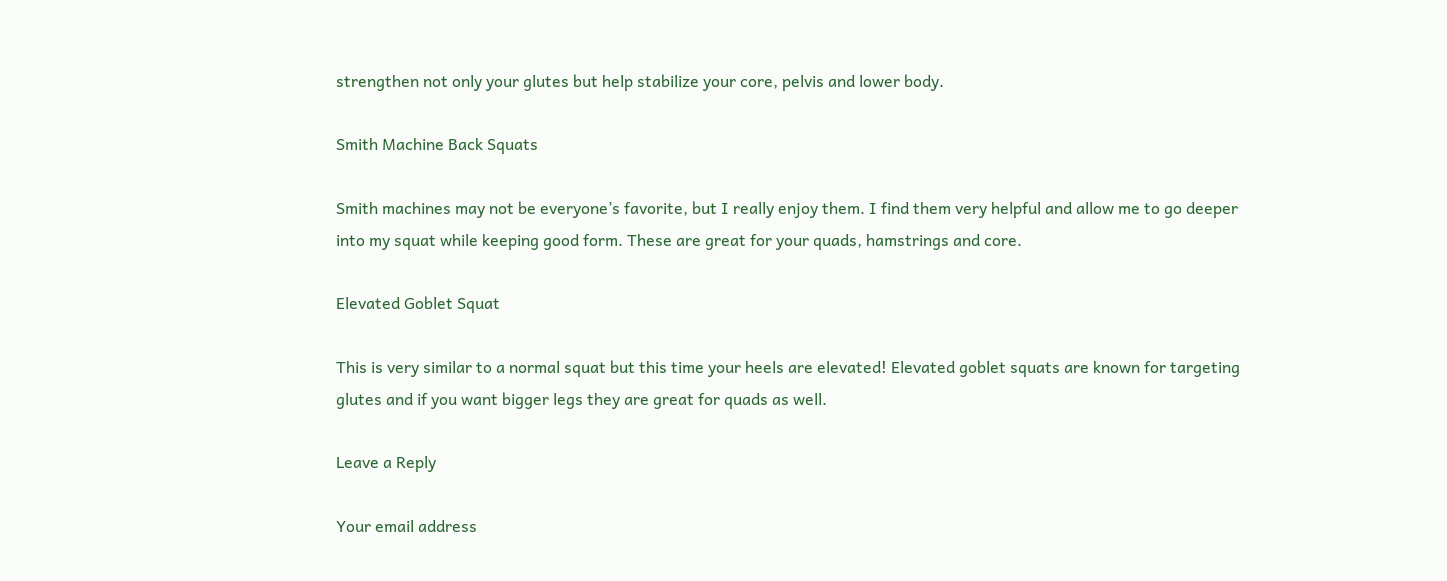strengthen not only your glutes but help stabilize your core, pelvis and lower body.

Smith Machine Back Squats

Smith machines may not be everyone’s favorite, but I really enjoy them. I find them very helpful and allow me to go deeper into my squat while keeping good form. These are great for your quads, hamstrings and core.

Elevated Goblet Squat

This is very similar to a normal squat but this time your heels are elevated! Elevated goblet squats are known for targeting glutes and if you want bigger legs they are great for quads as well.

Leave a Reply

Your email address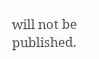will not be published.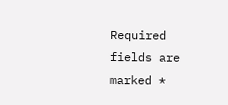Required fields are marked *